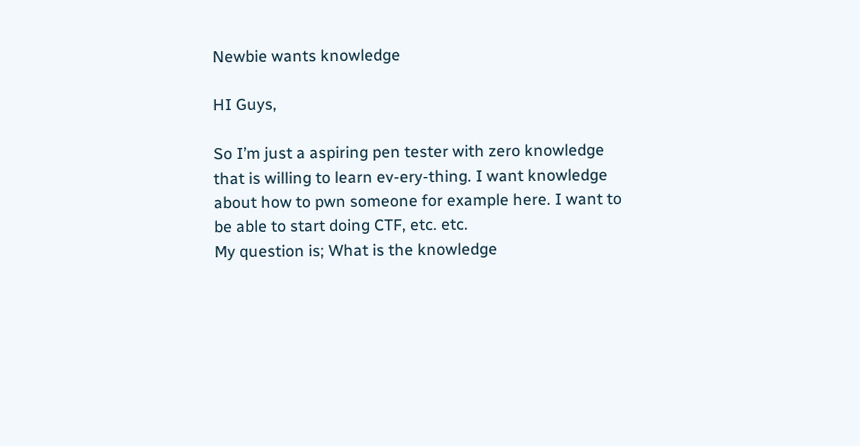Newbie wants knowledge

HI Guys,

So I’m just a aspiring pen tester with zero knowledge that is willing to learn ev-ery-thing. I want knowledge about how to pwn someone for example here. I want to be able to start doing CTF, etc. etc.
My question is; What is the knowledge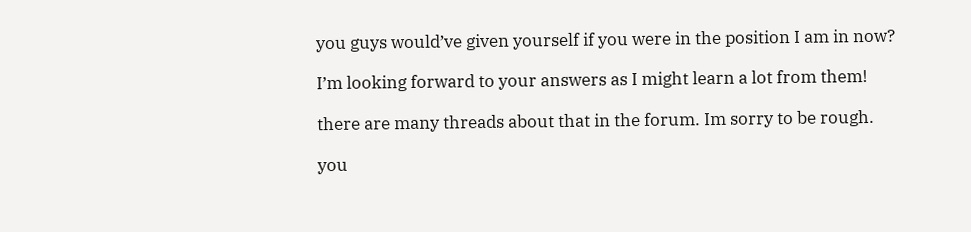you guys would’ve given yourself if you were in the position I am in now?

I’m looking forward to your answers as I might learn a lot from them!

there are many threads about that in the forum. Im sorry to be rough.

you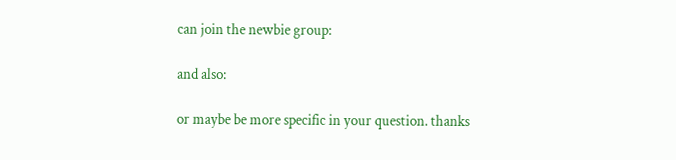can join the newbie group:

and also:

or maybe be more specific in your question. thanks